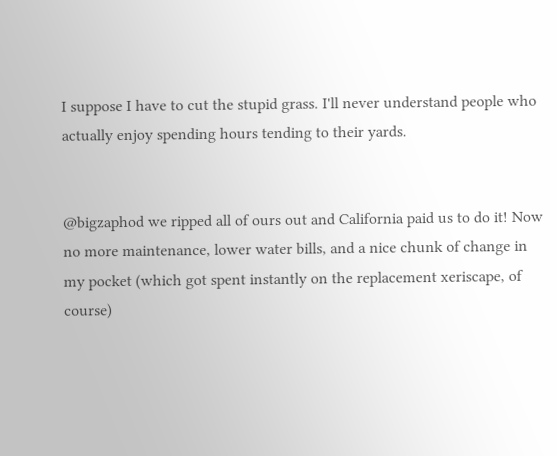I suppose I have to cut the stupid grass. I'll never understand people who actually enjoy spending hours tending to their yards.


@bigzaphod we ripped all of ours out and California paid us to do it! Now no more maintenance, lower water bills, and a nice chunk of change in my pocket (which got spent instantly on the replacement xeriscape, of course)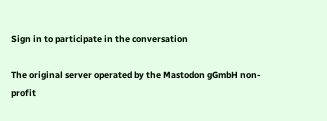Sign in to participate in the conversation

The original server operated by the Mastodon gGmbH non-profit